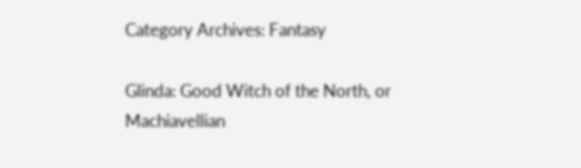Category Archives: Fantasy

Glinda: Good Witch of the North, or Machiavellian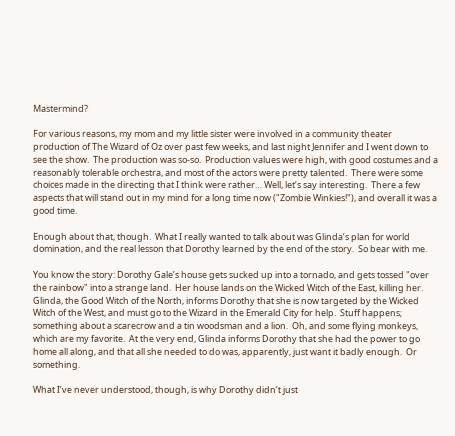Mastermind?

For various reasons, my mom and my little sister were involved in a community theater production of The Wizard of Oz over past few weeks, and last night Jennifer and I went down to see the show.  The production was so-so.  Production values were high, with good costumes and a reasonably tolerable orchestra, and most of the actors were pretty talented.  There were some choices made in the directing that I think were rather… Well, let’s say interesting.  There a few aspects that will stand out in my mind for a long time now ("Zombie Winkies!"), and overall it was a good time.

Enough about that, though.  What I really wanted to talk about was Glinda’s plan for world domination, and the real lesson that Dorothy learned by the end of the story.  So bear with me.

You know the story: Dorothy Gale’s house gets sucked up into a tornado, and gets tossed "over the rainbow" into a strange land.  Her house lands on the Wicked Witch of the East, killing her.  Glinda, the Good Witch of the North, informs Dorothy that she is now targeted by the Wicked Witch of the West, and must go to the Wizard in the Emerald City for help.  Stuff happens; something about a scarecrow and a tin woodsman and a lion.  Oh, and some flying monkeys, which are my favorite.  At the very end, Glinda informs Dorothy that she had the power to go home all along, and that all she needed to do was, apparently, just want it badly enough.  Or something.

What I’ve never understood, though, is why Dorothy didn’t just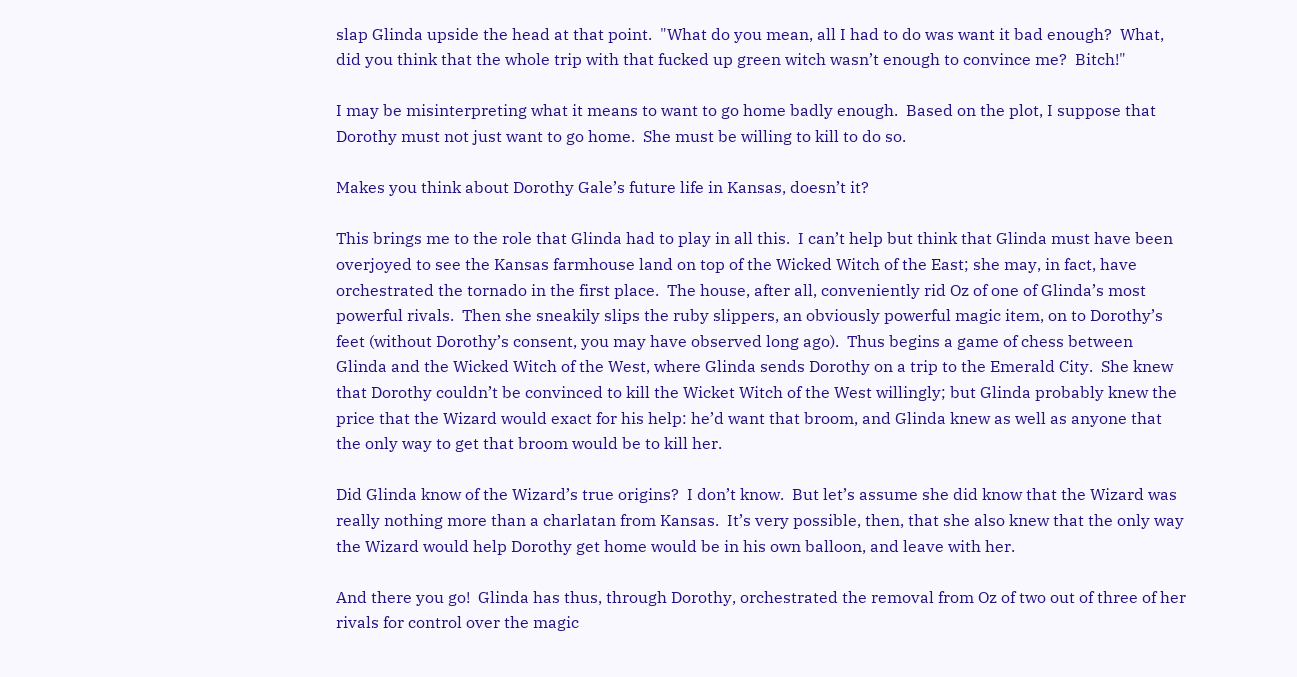slap Glinda upside the head at that point.  "What do you mean, all I had to do was want it bad enough?  What, did you think that the whole trip with that fucked up green witch wasn’t enough to convince me?  Bitch!"

I may be misinterpreting what it means to want to go home badly enough.  Based on the plot, I suppose that Dorothy must not just want to go home.  She must be willing to kill to do so.

Makes you think about Dorothy Gale’s future life in Kansas, doesn’t it?

This brings me to the role that Glinda had to play in all this.  I can’t help but think that Glinda must have been overjoyed to see the Kansas farmhouse land on top of the Wicked Witch of the East; she may, in fact, have orchestrated the tornado in the first place.  The house, after all, conveniently rid Oz of one of Glinda’s most powerful rivals.  Then she sneakily slips the ruby slippers, an obviously powerful magic item, on to Dorothy’s feet (without Dorothy’s consent, you may have observed long ago).  Thus begins a game of chess between Glinda and the Wicked Witch of the West, where Glinda sends Dorothy on a trip to the Emerald City.  She knew that Dorothy couldn’t be convinced to kill the Wicket Witch of the West willingly; but Glinda probably knew the price that the Wizard would exact for his help: he’d want that broom, and Glinda knew as well as anyone that the only way to get that broom would be to kill her.

Did Glinda know of the Wizard’s true origins?  I don’t know.  But let’s assume she did know that the Wizard was really nothing more than a charlatan from Kansas.  It’s very possible, then, that she also knew that the only way the Wizard would help Dorothy get home would be in his own balloon, and leave with her.

And there you go!  Glinda has thus, through Dorothy, orchestrated the removal from Oz of two out of three of her rivals for control over the magic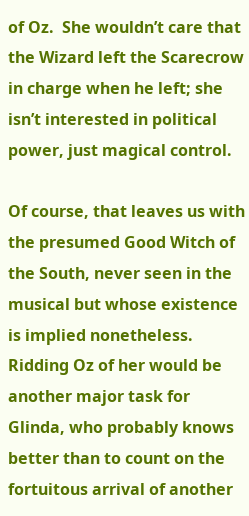of Oz.  She wouldn’t care that the Wizard left the Scarecrow in charge when he left; she isn’t interested in political power, just magical control.

Of course, that leaves us with the presumed Good Witch of the South, never seen in the musical but whose existence is implied nonetheless.  Ridding Oz of her would be another major task for Glinda, who probably knows better than to count on the fortuitous arrival of another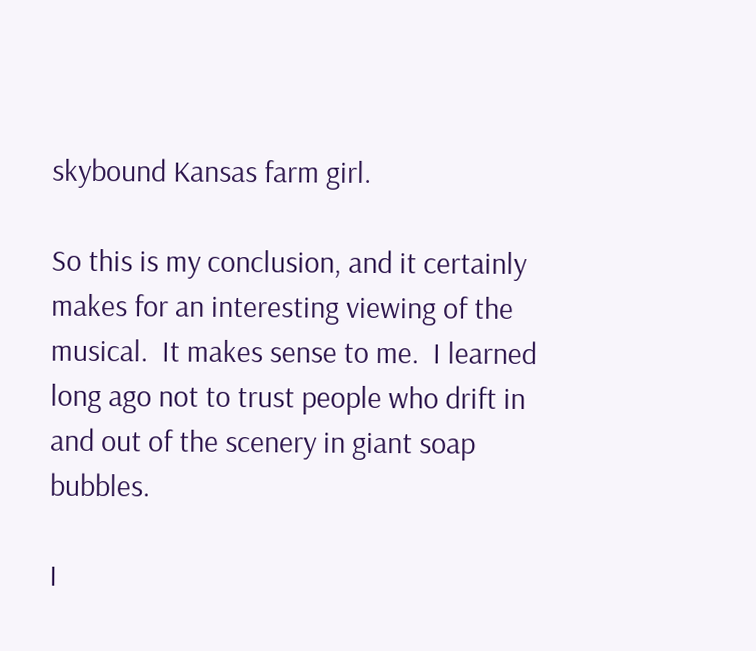skybound Kansas farm girl.

So this is my conclusion, and it certainly makes for an interesting viewing of the musical.  It makes sense to me.  I learned long ago not to trust people who drift in and out of the scenery in giant soap bubbles.

I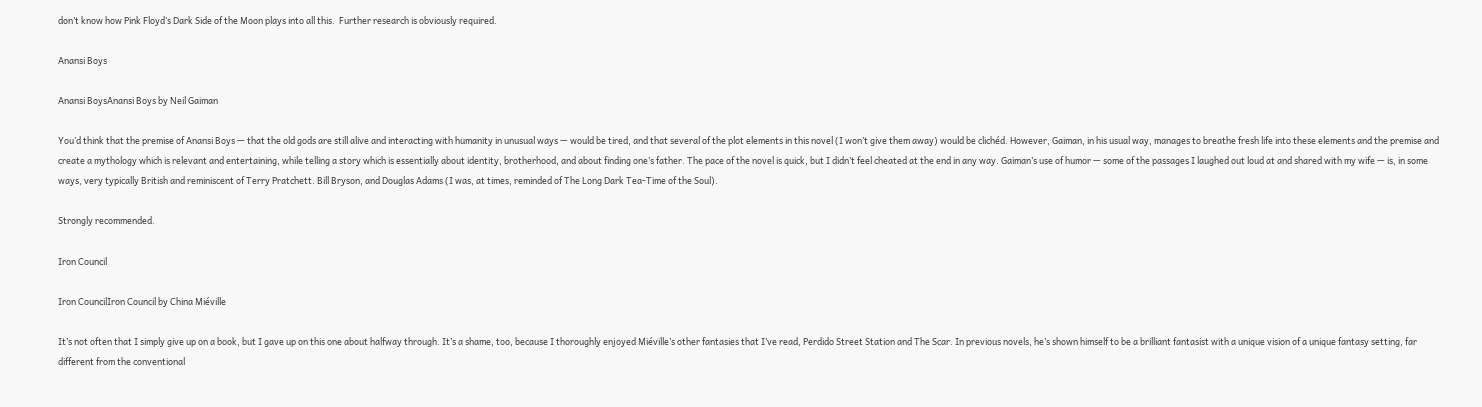don’t know how Pink Floyd’s Dark Side of the Moon plays into all this.  Further research is obviously required.

Anansi Boys

Anansi BoysAnansi Boys by Neil Gaiman

You’d think that the premise of Anansi Boys — that the old gods are still alive and interacting with humanity in unusual ways — would be tired, and that several of the plot elements in this novel (I won’t give them away) would be clichéd. However, Gaiman, in his usual way, manages to breathe fresh life into these elements and the premise and create a mythology which is relevant and entertaining, while telling a story which is essentially about identity, brotherhood, and about finding one’s father. The pace of the novel is quick, but I didn’t feel cheated at the end in any way. Gaiman’s use of humor — some of the passages I laughed out loud at and shared with my wife — is, in some ways, very typically British and reminiscent of Terry Pratchett. Bill Bryson, and Douglas Adams (I was, at times, reminded of The Long Dark Tea-Time of the Soul).

Strongly recommended.

Iron Council

Iron CouncilIron Council by China Miéville

It’s not often that I simply give up on a book, but I gave up on this one about halfway through. It’s a shame, too, because I thoroughly enjoyed Miéville’s other fantasies that I’ve read, Perdido Street Station and The Scar. In previous novels, he’s shown himself to be a brilliant fantasist with a unique vision of a unique fantasy setting, far different from the conventional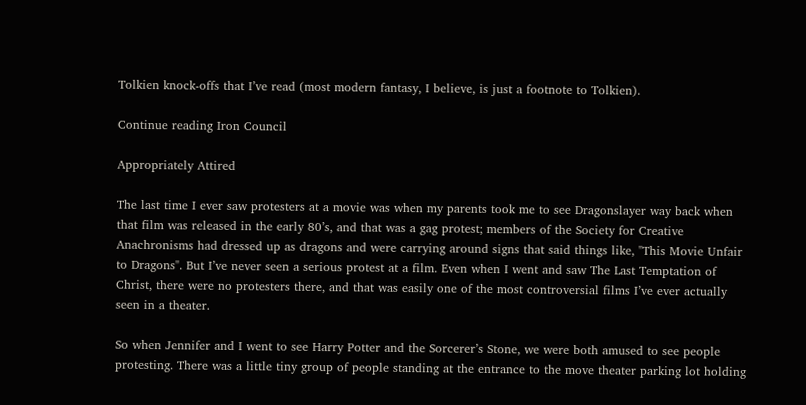Tolkien knock-offs that I’ve read (most modern fantasy, I believe, is just a footnote to Tolkien).

Continue reading Iron Council

Appropriately Attired

The last time I ever saw protesters at a movie was when my parents took me to see Dragonslayer way back when that film was released in the early 80’s, and that was a gag protest; members of the Society for Creative Anachronisms had dressed up as dragons and were carrying around signs that said things like, "This Movie Unfair to Dragons". But I’ve never seen a serious protest at a film. Even when I went and saw The Last Temptation of Christ, there were no protesters there, and that was easily one of the most controversial films I’ve ever actually seen in a theater.

So when Jennifer and I went to see Harry Potter and the Sorcerer’s Stone, we were both amused to see people protesting. There was a little tiny group of people standing at the entrance to the move theater parking lot holding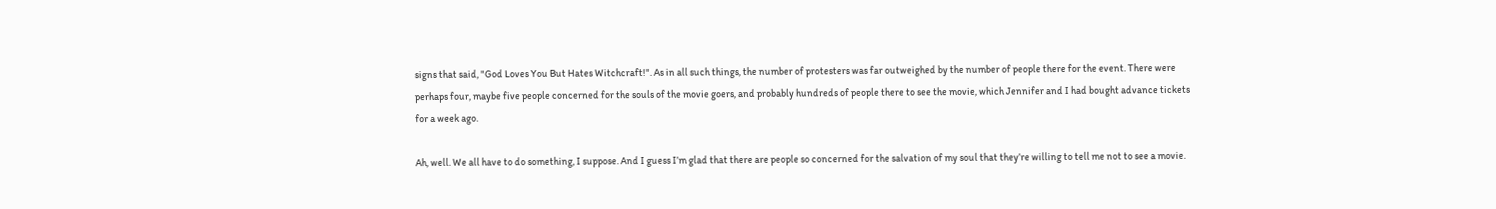signs that said, "God Loves You But Hates Witchcraft!". As in all such things, the number of protesters was far outweighed by the number of people there for the event. There were perhaps four, maybe five people concerned for the souls of the movie goers, and probably hundreds of people there to see the movie, which Jennifer and I had bought advance tickets for a week ago.

Ah, well. We all have to do something, I suppose. And I guess I’m glad that there are people so concerned for the salvation of my soul that they’re willing to tell me not to see a movie.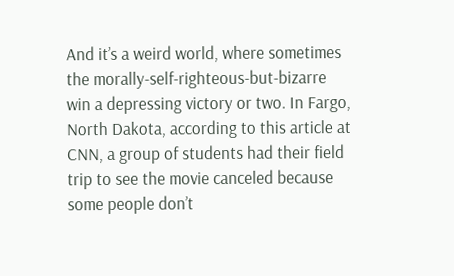And it’s a weird world, where sometimes the morally-self-righteous-but-bizarre win a depressing victory or two. In Fargo, North Dakota, according to this article at CNN, a group of students had their field trip to see the movie canceled because some people don’t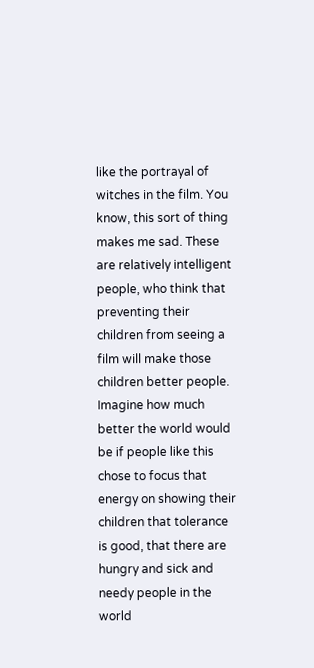like the portrayal of witches in the film. You know, this sort of thing makes me sad. These are relatively intelligent people, who think that preventing their children from seeing a film will make those children better people. Imagine how much better the world would be if people like this chose to focus that energy on showing their children that tolerance is good, that there are hungry and sick and needy people in the world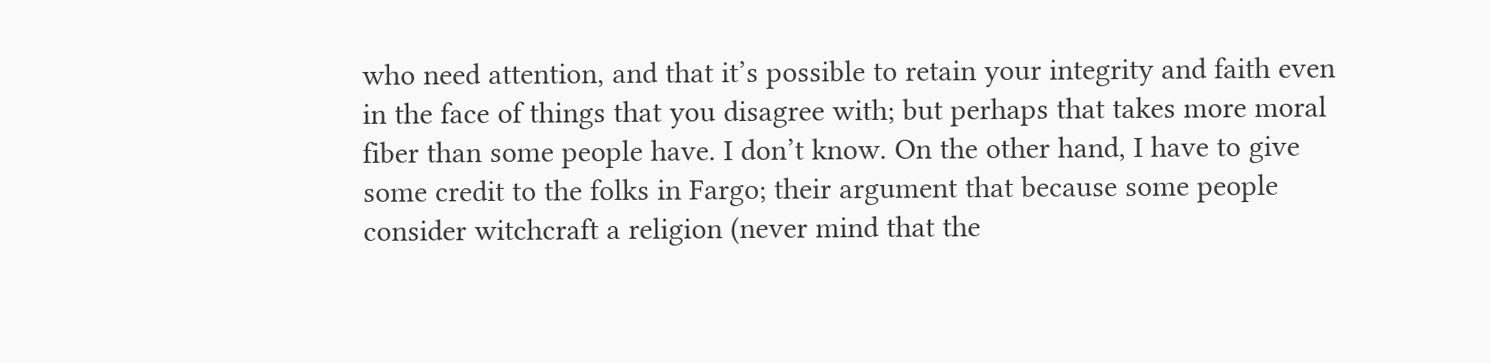who need attention, and that it’s possible to retain your integrity and faith even in the face of things that you disagree with; but perhaps that takes more moral fiber than some people have. I don’t know. On the other hand, I have to give some credit to the folks in Fargo; their argument that because some people consider witchcraft a religion (never mind that the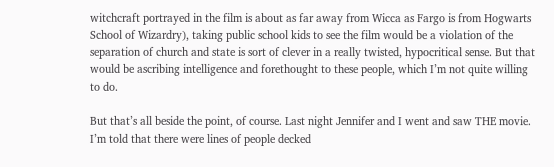witchcraft portrayed in the film is about as far away from Wicca as Fargo is from Hogwarts School of Wizardry), taking public school kids to see the film would be a violation of the separation of church and state is sort of clever in a really twisted, hypocritical sense. But that would be ascribing intelligence and forethought to these people, which I’m not quite willing to do.

But that’s all beside the point, of course. Last night Jennifer and I went and saw THE movie. I’m told that there were lines of people decked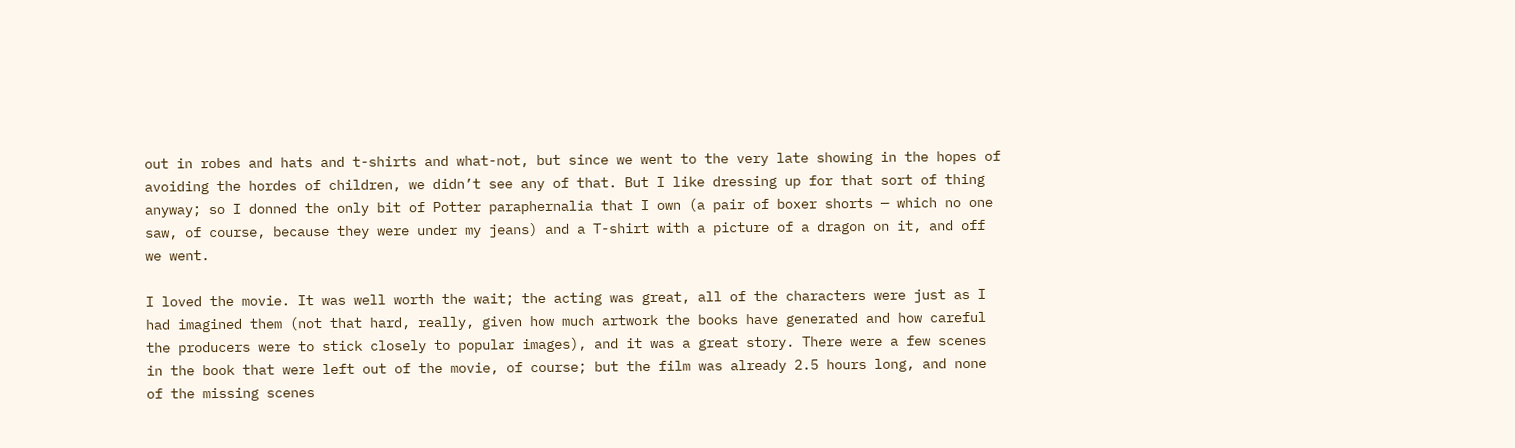out in robes and hats and t-shirts and what-not, but since we went to the very late showing in the hopes of avoiding the hordes of children, we didn’t see any of that. But I like dressing up for that sort of thing anyway; so I donned the only bit of Potter paraphernalia that I own (a pair of boxer shorts — which no one saw, of course, because they were under my jeans) and a T-shirt with a picture of a dragon on it, and off we went.

I loved the movie. It was well worth the wait; the acting was great, all of the characters were just as I had imagined them (not that hard, really, given how much artwork the books have generated and how careful the producers were to stick closely to popular images), and it was a great story. There were a few scenes in the book that were left out of the movie, of course; but the film was already 2.5 hours long, and none of the missing scenes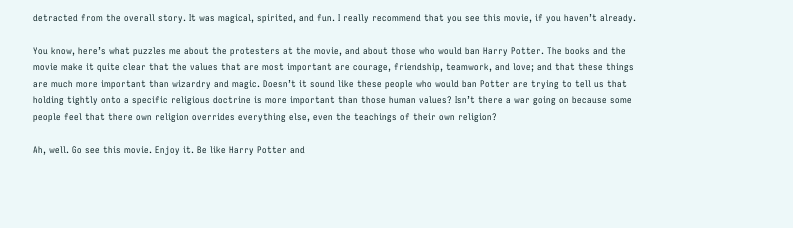detracted from the overall story. It was magical, spirited, and fun. I really recommend that you see this movie, if you haven’t already.

You know, here’s what puzzles me about the protesters at the movie, and about those who would ban Harry Potter. The books and the movie make it quite clear that the values that are most important are courage, friendship, teamwork, and love; and that these things are much more important than wizardry and magic. Doesn’t it sound like these people who would ban Potter are trying to tell us that holding tightly onto a specific religious doctrine is more important than those human values? Isn’t there a war going on because some people feel that there own religion overrides everything else, even the teachings of their own religion?

Ah, well. Go see this movie. Enjoy it. Be like Harry Potter and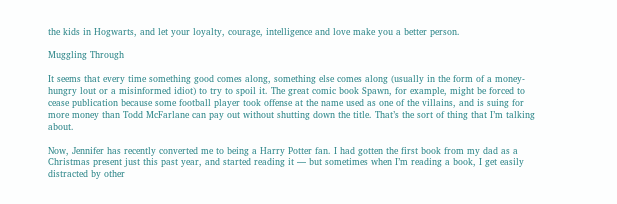the kids in Hogwarts, and let your loyalty, courage, intelligence and love make you a better person.

Muggling Through

It seems that every time something good comes along, something else comes along (usually in the form of a money-hungry lout or a misinformed idiot) to try to spoil it. The great comic book Spawn, for example, might be forced to cease publication because some football player took offense at the name used as one of the villains, and is suing for more money than Todd McFarlane can pay out without shutting down the title. That’s the sort of thing that I’m talking about.

Now, Jennifer has recently converted me to being a Harry Potter fan. I had gotten the first book from my dad as a Christmas present just this past year, and started reading it — but sometimes when I’m reading a book, I get easily distracted by other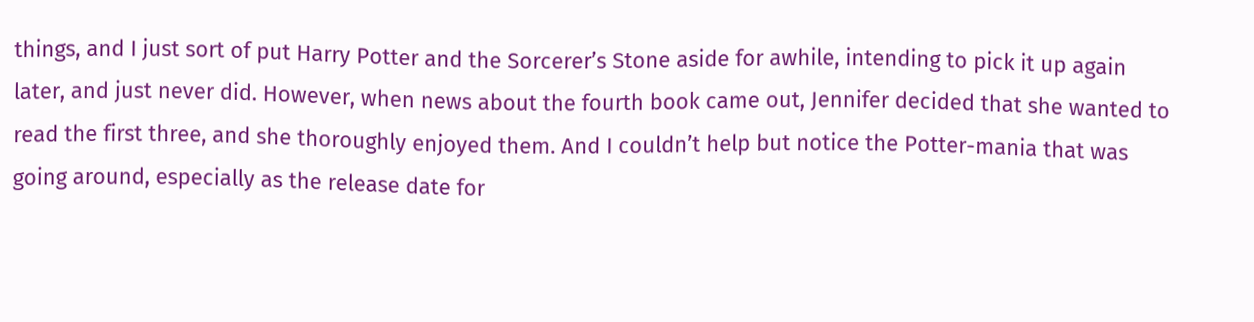things, and I just sort of put Harry Potter and the Sorcerer’s Stone aside for awhile, intending to pick it up again later, and just never did. However, when news about the fourth book came out, Jennifer decided that she wanted to read the first three, and she thoroughly enjoyed them. And I couldn’t help but notice the Potter-mania that was going around, especially as the release date for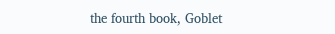the fourth book, Goblet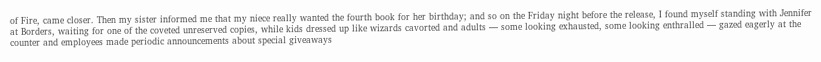of Fire, came closer. Then my sister informed me that my niece really wanted the fourth book for her birthday; and so on the Friday night before the release, I found myself standing with Jennifer at Borders, waiting for one of the coveted unreserved copies, while kids dressed up like wizards cavorted and adults — some looking exhausted, some looking enthralled — gazed eagerly at the counter and employees made periodic announcements about special giveaways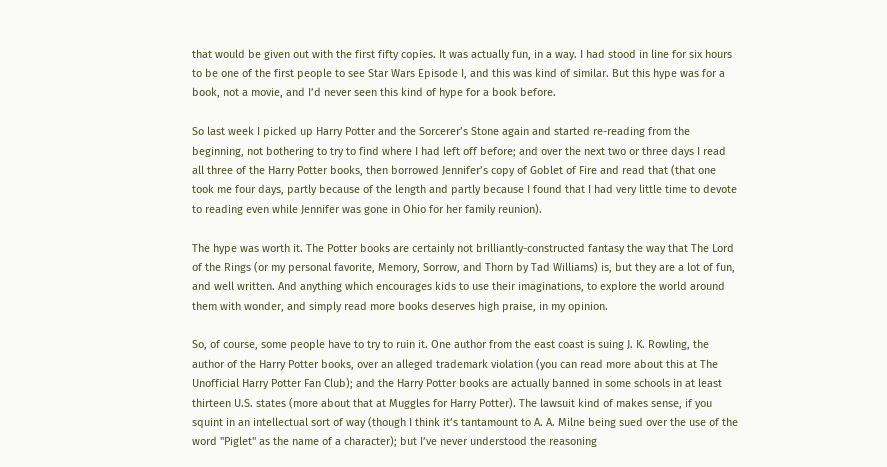that would be given out with the first fifty copies. It was actually fun, in a way. I had stood in line for six hours to be one of the first people to see Star Wars Episode I, and this was kind of similar. But this hype was for a book, not a movie, and I’d never seen this kind of hype for a book before.

So last week I picked up Harry Potter and the Sorcerer’s Stone again and started re-reading from the beginning, not bothering to try to find where I had left off before; and over the next two or three days I read all three of the Harry Potter books, then borrowed Jennifer’s copy of Goblet of Fire and read that (that one took me four days, partly because of the length and partly because I found that I had very little time to devote to reading even while Jennifer was gone in Ohio for her family reunion).

The hype was worth it. The Potter books are certainly not brilliantly-constructed fantasy the way that The Lord of the Rings (or my personal favorite, Memory, Sorrow, and Thorn by Tad Williams) is, but they are a lot of fun, and well written. And anything which encourages kids to use their imaginations, to explore the world around them with wonder, and simply read more books deserves high praise, in my opinion.

So, of course, some people have to try to ruin it. One author from the east coast is suing J. K. Rowling, the author of the Harry Potter books, over an alleged trademark violation (you can read more about this at The Unofficial Harry Potter Fan Club); and the Harry Potter books are actually banned in some schools in at least thirteen U.S. states (more about that at Muggles for Harry Potter). The lawsuit kind of makes sense, if you squint in an intellectual sort of way (though I think it’s tantamount to A. A. Milne being sued over the use of the word "Piglet" as the name of a character); but I’ve never understood the reasoning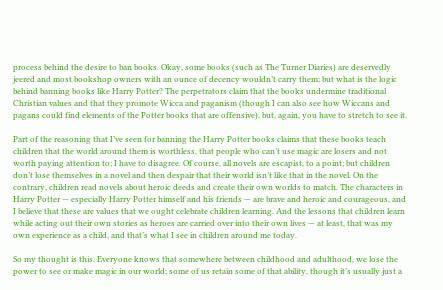process behind the desire to ban books. Okay, some books (such as The Turner Diaries) are deservedly jeered and most bookshop owners with an ounce of decency wouldn’t carry them; but what is the logic behind banning books like Harry Potter? The perpetrators claim that the books undermine traditional Christian values and that they promote Wicca and paganism (though I can also see how Wiccans and pagans could find elements of the Potter books that are offensive), but, again, you have to stretch to see it.

Part of the reasoning that I’ve seen for banning the Harry Potter books claims that these books teach children that the world around them is worthless, that people who can’t use magic are losers and not worth paying attention to; I have to disagree. Of course, all novels are escapist, to a point; but children don’t lose themselves in a novel and then despair that their world isn’t like that in the novel. On the contrary, children read novels about heroic deeds and create their own worlds to match. The characters in Harry Potter — especially Harry Potter himself and his friends — are brave and heroic and courageous, and I believe that these are values that we ought celebrate children learning. And the lessons that children learn while acting out their own stories as heroes are carried over into their own lives — at least, that was my own experience as a child, and that’s what I see in children around me today.

So my thought is this. Everyone knows that somewhere between childhood and adulthood, we lose the power to see or make magic in our world; some of us retain some of that ability, though it’s usually just a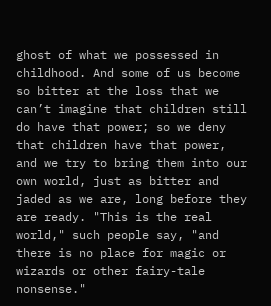ghost of what we possessed in childhood. And some of us become so bitter at the loss that we can’t imagine that children still do have that power; so we deny that children have that power, and we try to bring them into our own world, just as bitter and jaded as we are, long before they are ready. "This is the real world," such people say, "and there is no place for magic or wizards or other fairy-tale nonsense."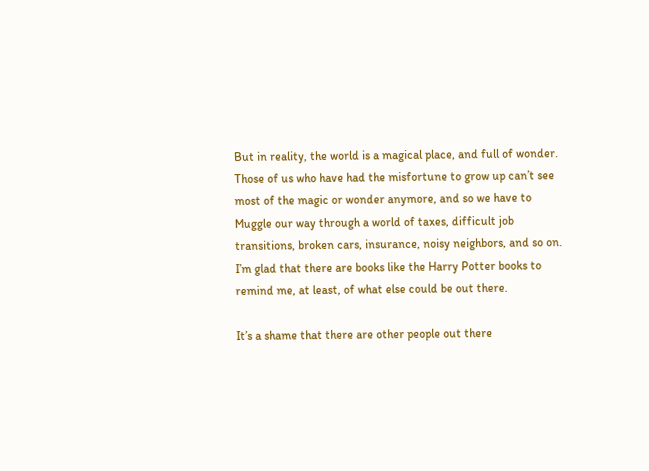But in reality, the world is a magical place, and full of wonder. Those of us who have had the misfortune to grow up can’t see most of the magic or wonder anymore, and so we have to Muggle our way through a world of taxes, difficult job transitions, broken cars, insurance, noisy neighbors, and so on. I’m glad that there are books like the Harry Potter books to remind me, at least, of what else could be out there.

It’s a shame that there are other people out there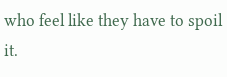who feel like they have to spoil it.